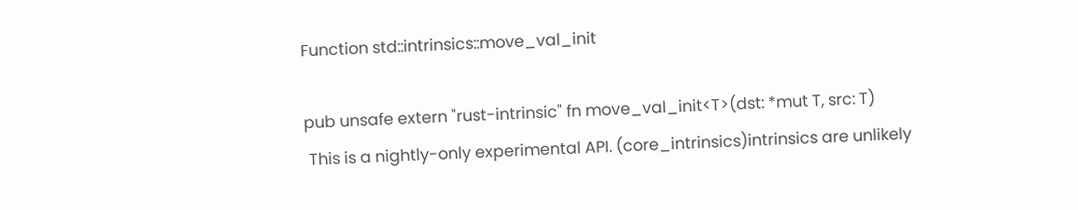Function std::intrinsics::move_val_init

pub unsafe extern "rust-intrinsic" fn move_val_init<T>(dst: *mut T, src: T)
 This is a nightly-only experimental API. (core_intrinsics)intrinsics are unlikely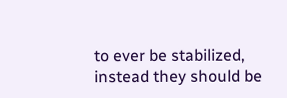to ever be stabilized, instead they should be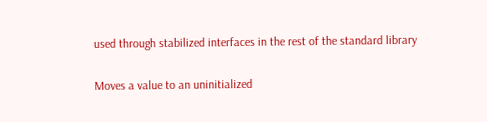used through stabilized interfaces in the rest of the standard library

Moves a value to an uninitialized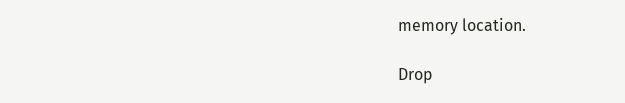memory location.

Drop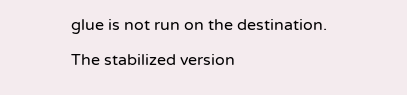glue is not run on the destination.

The stabilized version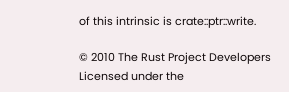of this intrinsic is crate::ptr::write.

© 2010 The Rust Project Developers
Licensed under the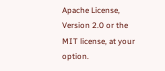Apache License, Version 2.0 or the MIT license, at your option.